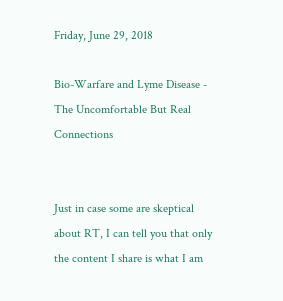Friday, June 29, 2018

Bio-Warfare and Lyme Disease - The Uncomfortable But Real Connections


Just in case some are skeptical about RT, I can tell you that only the content I share is what I am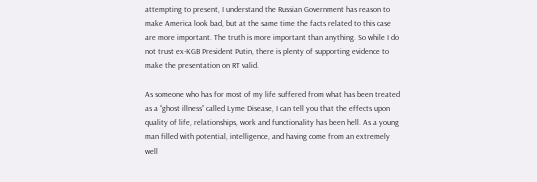attempting to present, I understand the Russian Government has reason to make America look bad, but at the same time the facts related to this case are more important. The truth is more important than anything. So while I do not trust ex-KGB President Putin, there is plenty of supporting evidence to make the presentation on RT valid.

As someone who has for most of my life suffered from what has been treated as a “ghost illness” called Lyme Disease, I can tell you that the effects upon quality of life, relationships, work and functionality has been hell. As a young man filled with potential, intelligence, and having come from an extremely well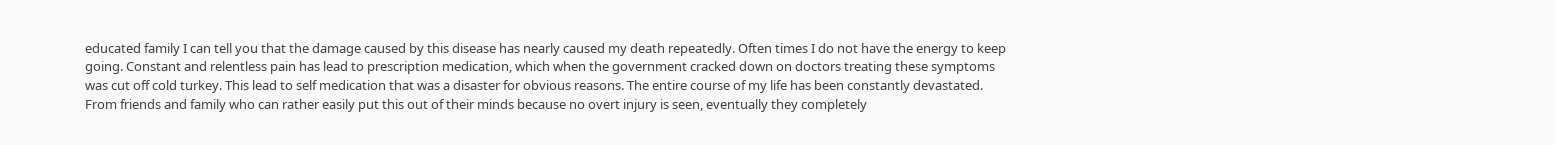educated family I can tell you that the damage caused by this disease has nearly caused my death repeatedly. Often times I do not have the energy to keep going. Constant and relentless pain has lead to prescription medication, which when the government cracked down on doctors treating these symptoms was cut off cold turkey. This lead to self medication that was a disaster for obvious reasons. The entire course of my life has been constantly devastated. From friends and family who can rather easily put this out of their minds because no overt injury is seen, eventually they completely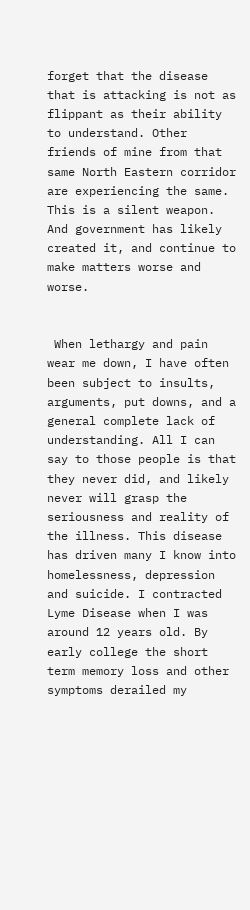forget that the disease that is attacking is not as flippant as their ability to understand. Other friends of mine from that same North Eastern corridor are experiencing the same. This is a silent weapon. And government has likely created it, and continue to make matters worse and worse.


 When lethargy and pain wear me down, I have often been subject to insults, arguments, put downs, and a general complete lack of understanding. All I can say to those people is that they never did, and likely never will grasp the seriousness and reality of the illness. This disease has driven many I know into homelessness, depression and suicide. I contracted Lyme Disease when I was around 12 years old. By early college the short term memory loss and other symptoms derailed my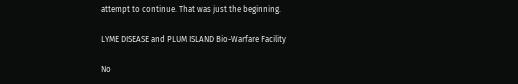attempt to continue. That was just the beginning.

LYME DISEASE and PLUM ISLAND Bio-Warfare Facility

No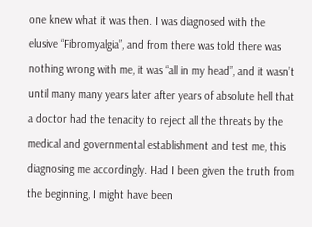one knew what it was then. I was diagnosed with the elusive “Fibromyalgia”, and from there was told there was nothing wrong with me, it was “all in my head”, and it wasn’t until many many years later after years of absolute hell that a doctor had the tenacity to reject all the threats by the medical and governmental establishment and test me, this diagnosing me accordingly. Had I been given the truth from the beginning, I might have been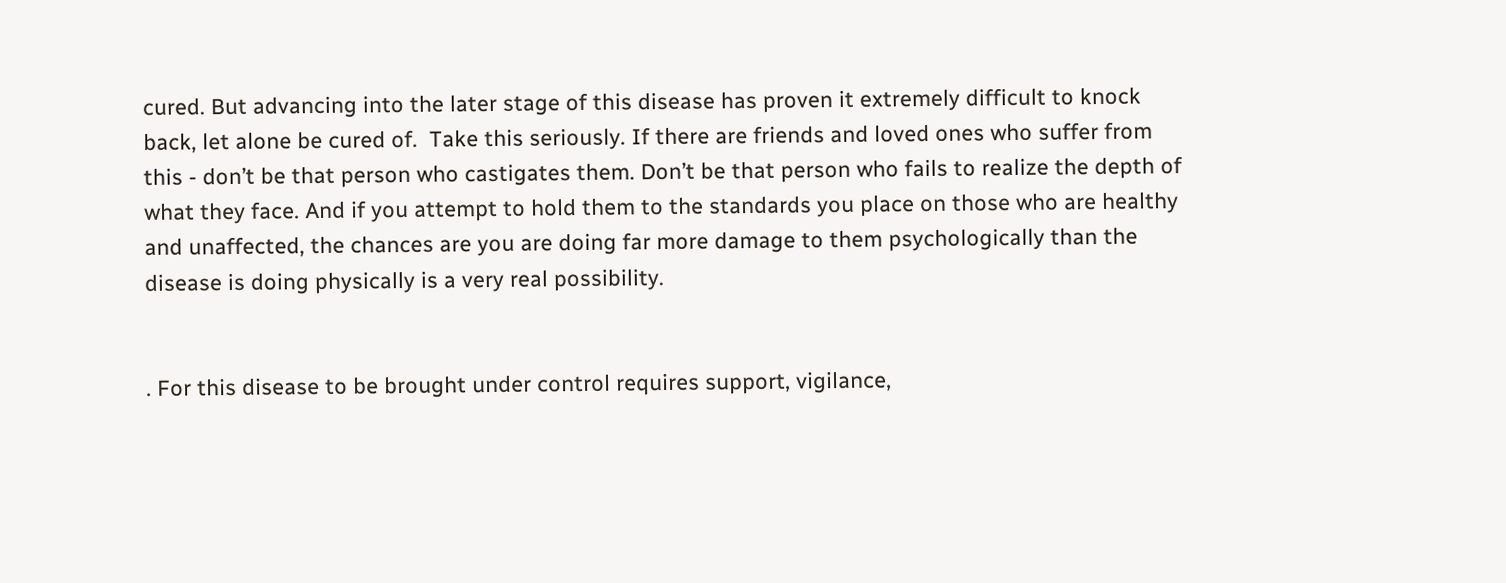cured. But advancing into the later stage of this disease has proven it extremely difficult to knock back, let alone be cured of.  Take this seriously. If there are friends and loved ones who suffer from this - don’t be that person who castigates them. Don’t be that person who fails to realize the depth of what they face. And if you attempt to hold them to the standards you place on those who are healthy and unaffected, the chances are you are doing far more damage to them psychologically than the disease is doing physically is a very real possibility.


. For this disease to be brought under control requires support, vigilance,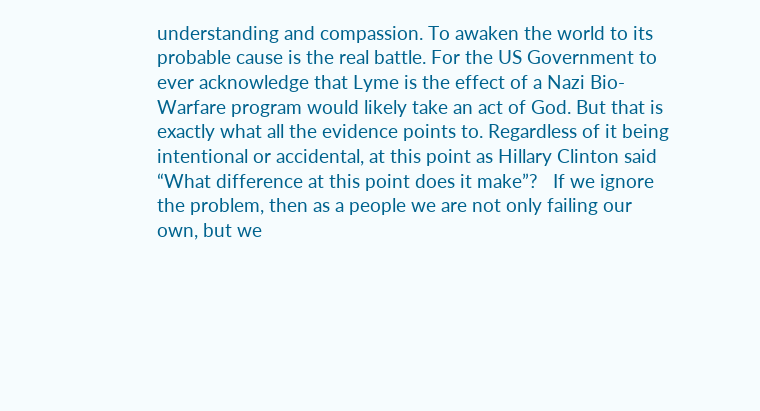understanding and compassion. To awaken the world to its probable cause is the real battle. For the US Government to ever acknowledge that Lyme is the effect of a Nazi Bio-Warfare program would likely take an act of God. But that is exactly what all the evidence points to. Regardless of it being intentional or accidental, at this point as Hillary Clinton said “What difference at this point does it make”?   If we ignore the problem, then as a people we are not only failing our own, but we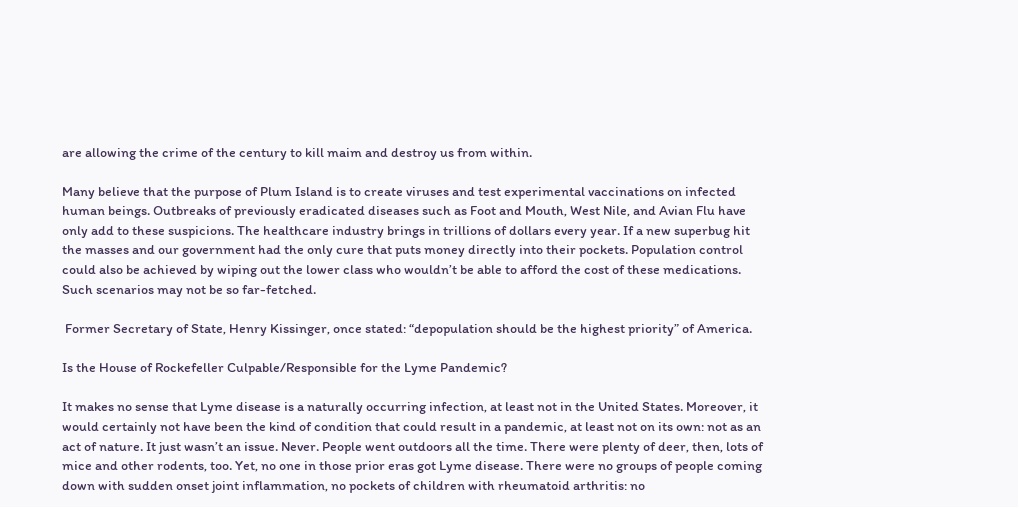are allowing the crime of the century to kill maim and destroy us from within.

Many believe that the purpose of Plum Island is to create viruses and test experimental vaccinations on infected human beings. Outbreaks of previously eradicated diseases such as Foot and Mouth, West Nile, and Avian Flu have only add to these suspicions. The healthcare industry brings in trillions of dollars every year. If a new superbug hit the masses and our government had the only cure that puts money directly into their pockets. Population control could also be achieved by wiping out the lower class who wouldn’t be able to afford the cost of these medications. Such scenarios may not be so far-fetched.

 Former Secretary of State, Henry Kissinger, once stated: “depopulation should be the highest priority” of America.

Is the House of Rockefeller Culpable/Responsible for the Lyme Pandemic?

It makes no sense that Lyme disease is a naturally occurring infection, at least not in the United States. Moreover, it would certainly not have been the kind of condition that could result in a pandemic, at least not on its own: not as an act of nature. It just wasn’t an issue. Never. People went outdoors all the time. There were plenty of deer, then, lots of mice and other rodents, too. Yet, no one in those prior eras got Lyme disease. There were no groups of people coming down with sudden onset joint inflammation, no pockets of children with rheumatoid arthritis: no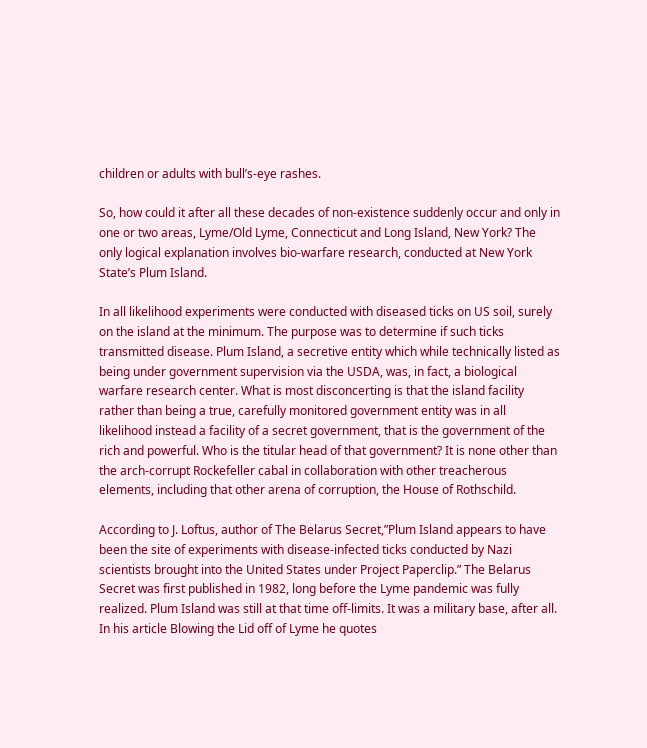children or adults with bull’s-eye rashes.

So, how could it after all these decades of non-existence suddenly occur and only in one or two areas, Lyme/Old Lyme, Connecticut and Long Island, New York? The only logical explanation involves bio-warfare research, conducted at New York State’s Plum Island.

In all likelihood experiments were conducted with diseased ticks on US soil, surely on the island at the minimum. The purpose was to determine if such ticks transmitted disease. Plum Island, a secretive entity which while technically listed as being under government supervision via the USDA, was, in fact, a biological warfare research center. What is most disconcerting is that the island facility rather than being a true, carefully monitored government entity was in all likelihood instead a facility of a secret government, that is the government of the rich and powerful. Who is the titular head of that government? It is none other than the arch-corrupt Rockefeller cabal in collaboration with other treacherous elements, including that other arena of corruption, the House of Rothschild.

According to J. Loftus, author of The Belarus Secret,”Plum Island appears to have been the site of experiments with disease-infected ticks conducted by Nazi scientists brought into the United States under Project Paperclip.” The Belarus Secret was first published in 1982, long before the Lyme pandemic was fully realized. Plum Island was still at that time off-limits. It was a military base, after all. In his article Blowing the Lid off of Lyme he quotes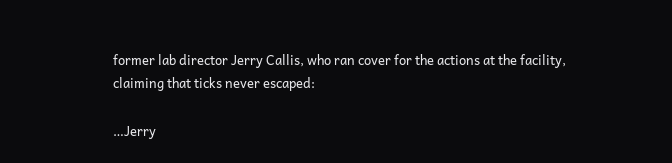former lab director Jerry Callis, who ran cover for the actions at the facility, claiming that ticks never escaped:

…Jerry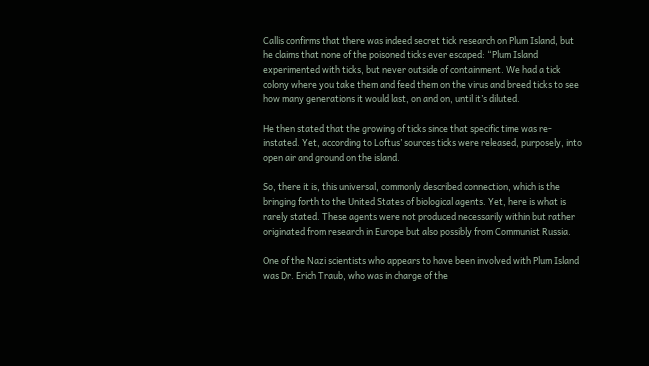Callis confirms that there was indeed secret tick research on Plum Island, but he claims that none of the poisoned ticks ever escaped: “Plum Island experimented with ticks, but never outside of containment. We had a tick colony where you take them and feed them on the virus and breed ticks to see how many generations it would last, on and on, until it’s diluted.

He then stated that the growing of ticks since that specific time was re-instated. Yet, according to Loftus’ sources ticks were released, purposely, into open air and ground on the island.

So, there it is, this universal, commonly described connection, which is the bringing forth to the United States of biological agents. Yet, here is what is rarely stated. These agents were not produced necessarily within but rather originated from research in Europe but also possibly from Communist Russia.

One of the Nazi scientists who appears to have been involved with Plum Island was Dr. Erich Traub, who was in charge of the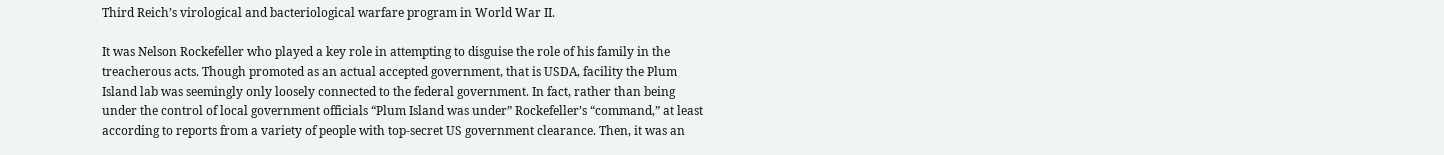Third Reich’s virological and bacteriological warfare program in World War II.

It was Nelson Rockefeller who played a key role in attempting to disguise the role of his family in the treacherous acts. Though promoted as an actual accepted government, that is USDA, facility the Plum Island lab was seemingly only loosely connected to the federal government. In fact, rather than being under the control of local government officials “Plum Island was under” Rockefeller’s “command,” at least according to reports from a variety of people with top-secret US government clearance. Then, it was an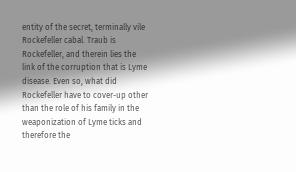entity of the secret, terminally vile Rockefeller cabal. Traub is Rockefeller, and therein lies the link of the corruption that is Lyme disease. Even so, what did Rockefeller have to cover-up other than the role of his family in the weaponization of Lyme ticks and therefore the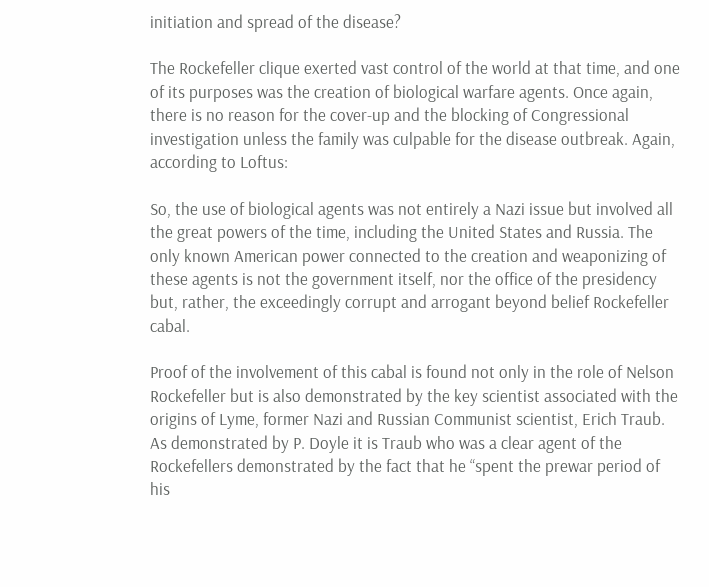initiation and spread of the disease?

The Rockefeller clique exerted vast control of the world at that time, and one of its purposes was the creation of biological warfare agents. Once again, there is no reason for the cover-up and the blocking of Congressional investigation unless the family was culpable for the disease outbreak. Again, according to Loftus:

So, the use of biological agents was not entirely a Nazi issue but involved all the great powers of the time, including the United States and Russia. The only known American power connected to the creation and weaponizing of these agents is not the government itself, nor the office of the presidency but, rather, the exceedingly corrupt and arrogant beyond belief Rockefeller cabal.

Proof of the involvement of this cabal is found not only in the role of Nelson Rockefeller but is also demonstrated by the key scientist associated with the origins of Lyme, former Nazi and Russian Communist scientist, Erich Traub. As demonstrated by P. Doyle it is Traub who was a clear agent of the Rockefellers demonstrated by the fact that he “spent the prewar period of his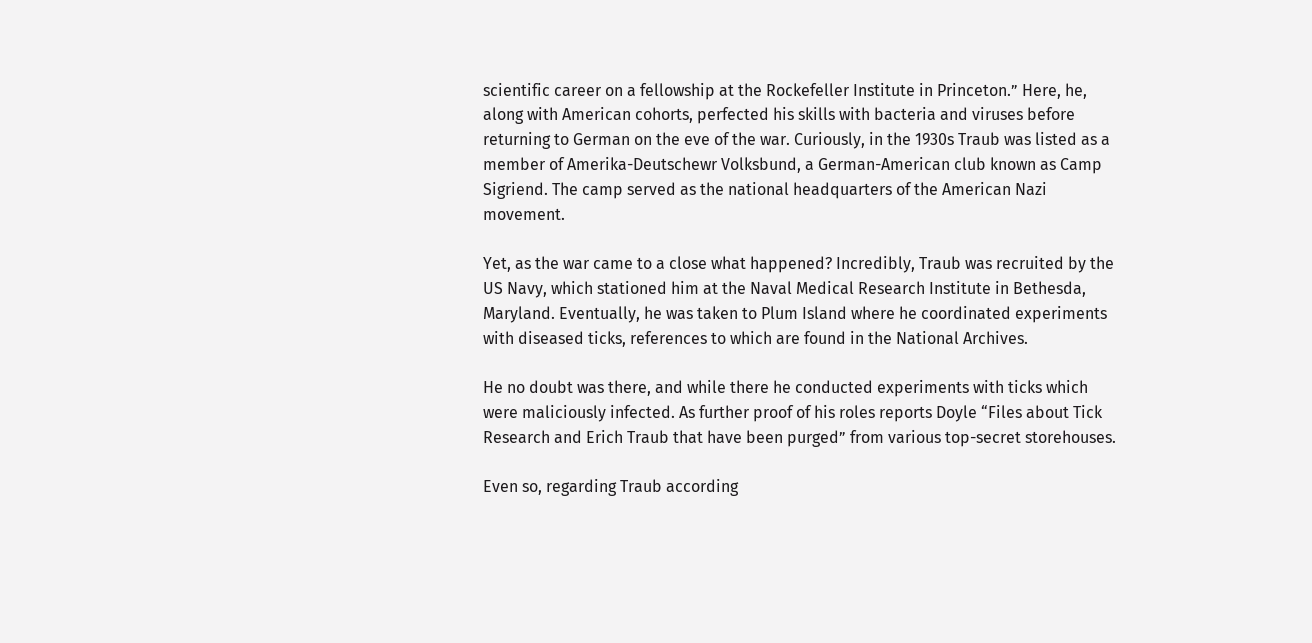scientific career on a fellowship at the Rockefeller Institute in Princeton.” Here, he, along with American cohorts, perfected his skills with bacteria and viruses before returning to German on the eve of the war. Curiously, in the 1930s Traub was listed as a member of Amerika-Deutschewr Volksbund, a German-American club known as Camp Sigriend. The camp served as the national headquarters of the American Nazi movement.

Yet, as the war came to a close what happened? Incredibly, Traub was recruited by the US Navy, which stationed him at the Naval Medical Research Institute in Bethesda, Maryland. Eventually, he was taken to Plum Island where he coordinated experiments with diseased ticks, references to which are found in the National Archives.

He no doubt was there, and while there he conducted experiments with ticks which were maliciously infected. As further proof of his roles reports Doyle “Files about Tick Research and Erich Traub that have been purged” from various top-secret storehouses.

Even so, regarding Traub according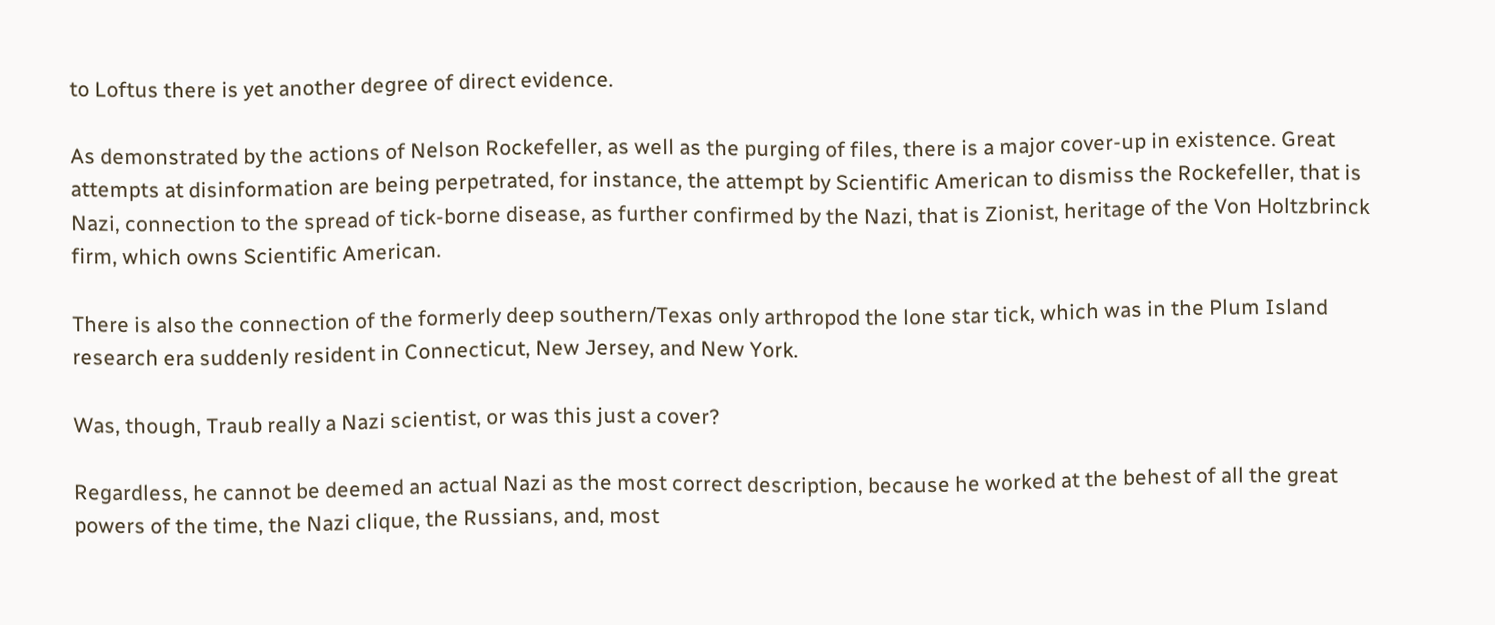to Loftus there is yet another degree of direct evidence.

As demonstrated by the actions of Nelson Rockefeller, as well as the purging of files, there is a major cover-up in existence. Great attempts at disinformation are being perpetrated, for instance, the attempt by Scientific American to dismiss the Rockefeller, that is Nazi, connection to the spread of tick-borne disease, as further confirmed by the Nazi, that is Zionist, heritage of the Von Holtzbrinck firm, which owns Scientific American.

There is also the connection of the formerly deep southern/Texas only arthropod the lone star tick, which was in the Plum Island research era suddenly resident in Connecticut, New Jersey, and New York.

Was, though, Traub really a Nazi scientist, or was this just a cover?

Regardless, he cannot be deemed an actual Nazi as the most correct description, because he worked at the behest of all the great powers of the time, the Nazi clique, the Russians, and, most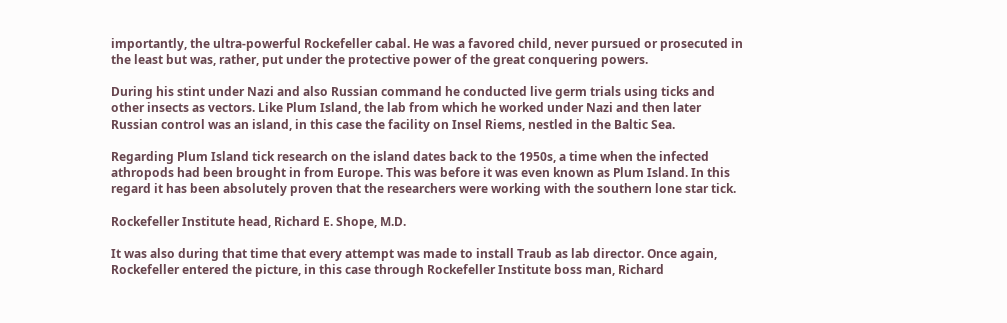importantly, the ultra-powerful Rockefeller cabal. He was a favored child, never pursued or prosecuted in the least but was, rather, put under the protective power of the great conquering powers.

During his stint under Nazi and also Russian command he conducted live germ trials using ticks and other insects as vectors. Like Plum Island, the lab from which he worked under Nazi and then later Russian control was an island, in this case the facility on Insel Riems, nestled in the Baltic Sea.

Regarding Plum Island tick research on the island dates back to the 1950s, a time when the infected athropods had been brought in from Europe. This was before it was even known as Plum Island. In this regard it has been absolutely proven that the researchers were working with the southern lone star tick.

Rockefeller Institute head, Richard E. Shope, M.D.

It was also during that time that every attempt was made to install Traub as lab director. Once again, Rockefeller entered the picture, in this case through Rockefeller Institute boss man, Richard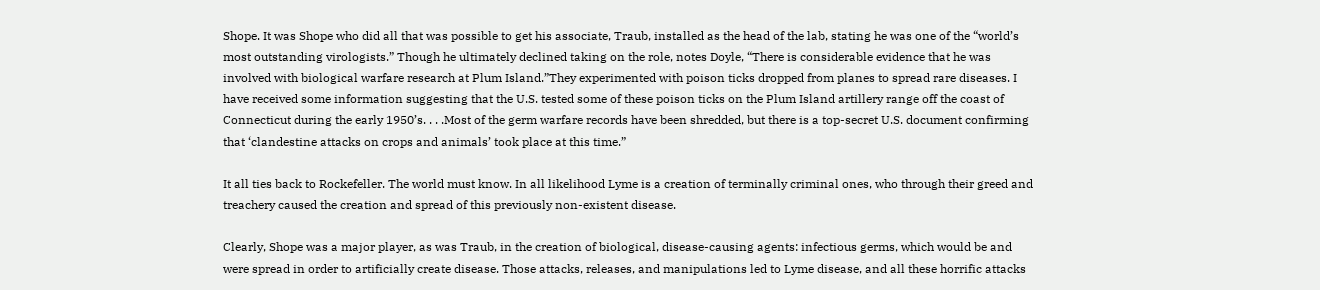Shope. It was Shope who did all that was possible to get his associate, Traub, installed as the head of the lab, stating he was one of the “world’s most outstanding virologists.” Though he ultimately declined taking on the role, notes Doyle, “There is considerable evidence that he was involved with biological warfare research at Plum Island.”They experimented with poison ticks dropped from planes to spread rare diseases. I have received some information suggesting that the U.S. tested some of these poison ticks on the Plum Island artillery range off the coast of Connecticut during the early 1950’s. . . .Most of the germ warfare records have been shredded, but there is a top-secret U.S. document confirming that ‘clandestine attacks on crops and animals’ took place at this time.”

It all ties back to Rockefeller. The world must know. In all likelihood Lyme is a creation of terminally criminal ones, who through their greed and treachery caused the creation and spread of this previously non-existent disease.

Clearly, Shope was a major player, as was Traub, in the creation of biological, disease-causing agents: infectious germs, which would be and were spread in order to artificially create disease. Those attacks, releases, and manipulations led to Lyme disease, and all these horrific attacks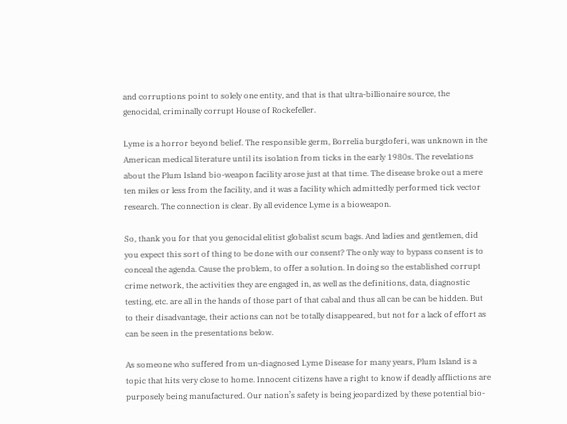and corruptions point to solely one entity, and that is that ultra-billionaire source, the genocidal, criminally corrupt House of Rockefeller.

Lyme is a horror beyond belief. The responsible germ, Borrelia burgdoferi, was unknown in the American medical literature until its isolation from ticks in the early 1980s. The revelations about the Plum Island bio-weapon facility arose just at that time. The disease broke out a mere ten miles or less from the facility, and it was a facility which admittedly performed tick vector research. The connection is clear. By all evidence Lyme is a bioweapon.

So, thank you for that you genocidal elitist globalist scum bags. And ladies and gentlemen, did you expect this sort of thing to be done with our consent? The only way to bypass consent is to conceal the agenda. Cause the problem, to offer a solution. In doing so the established corrupt crime network, the activities they are engaged in, as well as the definitions, data, diagnostic testing, etc. are all in the hands of those part of that cabal and thus all can be can be hidden. But to their disadvantage, their actions can not be totally disappeared, but not for a lack of effort as can be seen in the presentations below.

As someone who suffered from un-diagnosed Lyme Disease for many years, Plum Island is a topic that hits very close to home. Innocent citizens have a right to know if deadly afflictions are purposely being manufactured. Our nation’s safety is being jeopardized by these potential bio-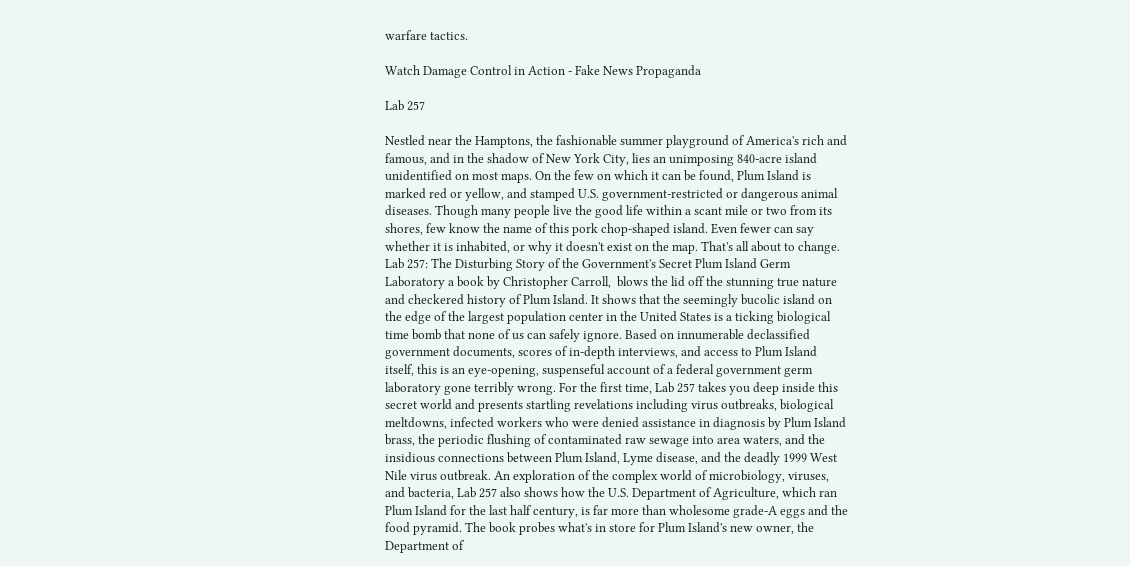warfare tactics.

Watch Damage Control in Action - Fake News Propaganda

Lab 257

Nestled near the Hamptons, the fashionable summer playground of America's rich and famous, and in the shadow of New York City, lies an unimposing 840-acre island unidentified on most maps. On the few on which it can be found, Plum Island is marked red or yellow, and stamped U.S. government-restricted or dangerous animal diseases. Though many people live the good life within a scant mile or two from its shores, few know the name of this pork chop-shaped island. Even fewer can say whether it is inhabited, or why it doesn't exist on the map. That's all about to change. Lab 257: The Disturbing Story of the Government's Secret Plum Island Germ Laboratory a book by Christopher Carroll,  blows the lid off the stunning true nature and checkered history of Plum Island. It shows that the seemingly bucolic island on the edge of the largest population center in the United States is a ticking biological time bomb that none of us can safely ignore. Based on innumerable declassified government documents, scores of in-depth interviews, and access to Plum Island itself, this is an eye-opening, suspenseful account of a federal government germ laboratory gone terribly wrong. For the first time, Lab 257 takes you deep inside this secret world and presents startling revelations including virus outbreaks, biological meltdowns, infected workers who were denied assistance in diagnosis by Plum Island brass, the periodic flushing of contaminated raw sewage into area waters, and the insidious connections between Plum Island, Lyme disease, and the deadly 1999 West Nile virus outbreak. An exploration of the complex world of microbiology, viruses, and bacteria, Lab 257 also shows how the U.S. Department of Agriculture, which ran Plum Island for the last half century, is far more than wholesome grade-A eggs and the food pyramid. The book probes what's in store for Plum Island's new owner, the Department of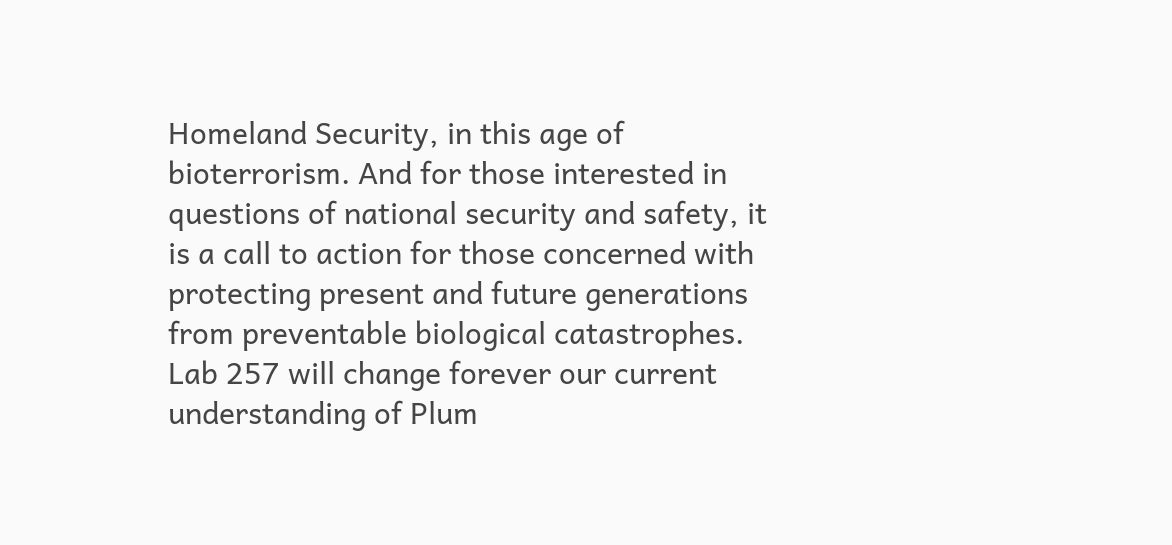Homeland Security, in this age of bioterrorism. And for those interested in questions of national security and safety, it is a call to action for those concerned with protecting present and future generations from preventable biological catastrophes. Lab 257 will change forever our current understanding of Plum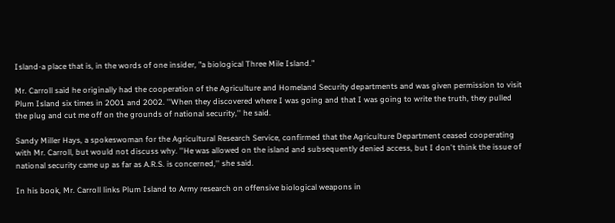Island-a place that is, in the words of one insider, "a biological Three Mile Island."

Mr. Carroll said he originally had the cooperation of the Agriculture and Homeland Security departments and was given permission to visit Plum Island six times in 2001 and 2002. ''When they discovered where I was going and that I was going to write the truth, they pulled the plug and cut me off on the grounds of national security,'' he said.

Sandy Miller Hays, a spokeswoman for the Agricultural Research Service, confirmed that the Agriculture Department ceased cooperating with Mr. Carroll, but would not discuss why. ''He was allowed on the island and subsequently denied access, but I don't think the issue of national security came up as far as A.R.S. is concerned,'' she said.

In his book, Mr. Carroll links Plum Island to Army research on offensive biological weapons in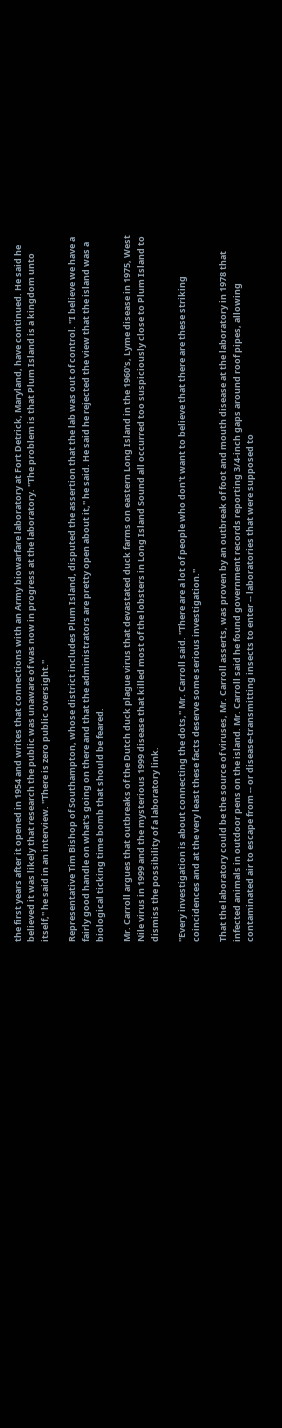the first years after it opened in 1954 and writes that connections with an Army biowarfare laboratory at Fort Detrick, Maryland, have continued. He said he believed it was likely that research the public was unaware of was now in progress at the laboratory. ''The problem is that Plum Island is a kingdom unto itself,'' he said in an interview. ''There is zero public oversight.''

Representative Tim Bishop of Southampton, whose district includes Plum Island, disputed the assertion that the lab was out of control. ''I believe we have a fairly good handle on what's going on there and that the administrators are pretty open about it,'' he said. He said he rejected the view that the island was a biological ticking time bomb that should be feared.

Mr. Carroll argues that outbreaks of the Dutch duck plague virus that devastated duck farms on eastern Long Island in the 1960's, Lyme disease in 1975, West Nile virus in 1999 and the mysterious 1999 disease that killed most of the lobsters in Long Island Sound all occurred too suspiciously close to Plum Island to dismiss the possibility of a laboratory link.

''Every investigation is about connecting the dots,'' Mr. Carroll said. ''There are a lot of people who don't want to believe that there are these striking coincidences and at the very least these facts deserve some serious investigation.''

That the laboratory could be the source of viruses, Mr. Carroll asserts, was proven by an outbreak of foot and mouth disease at the laboratory in 1978 that infected animals in outdoor pens on the island. Mr. Carroll said he found government records reporting 3/4-inch gaps around roof pipes, allowing contaminated air to escape from -- or disease-transmitting insects to enter -- laboratories that were supposed to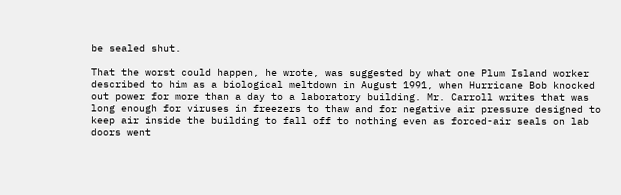be sealed shut.

That the worst could happen, he wrote, was suggested by what one Plum Island worker described to him as a biological meltdown in August 1991, when Hurricane Bob knocked out power for more than a day to a laboratory building. Mr. Carroll writes that was long enough for viruses in freezers to thaw and for negative air pressure designed to keep air inside the building to fall off to nothing even as forced-air seals on lab doors went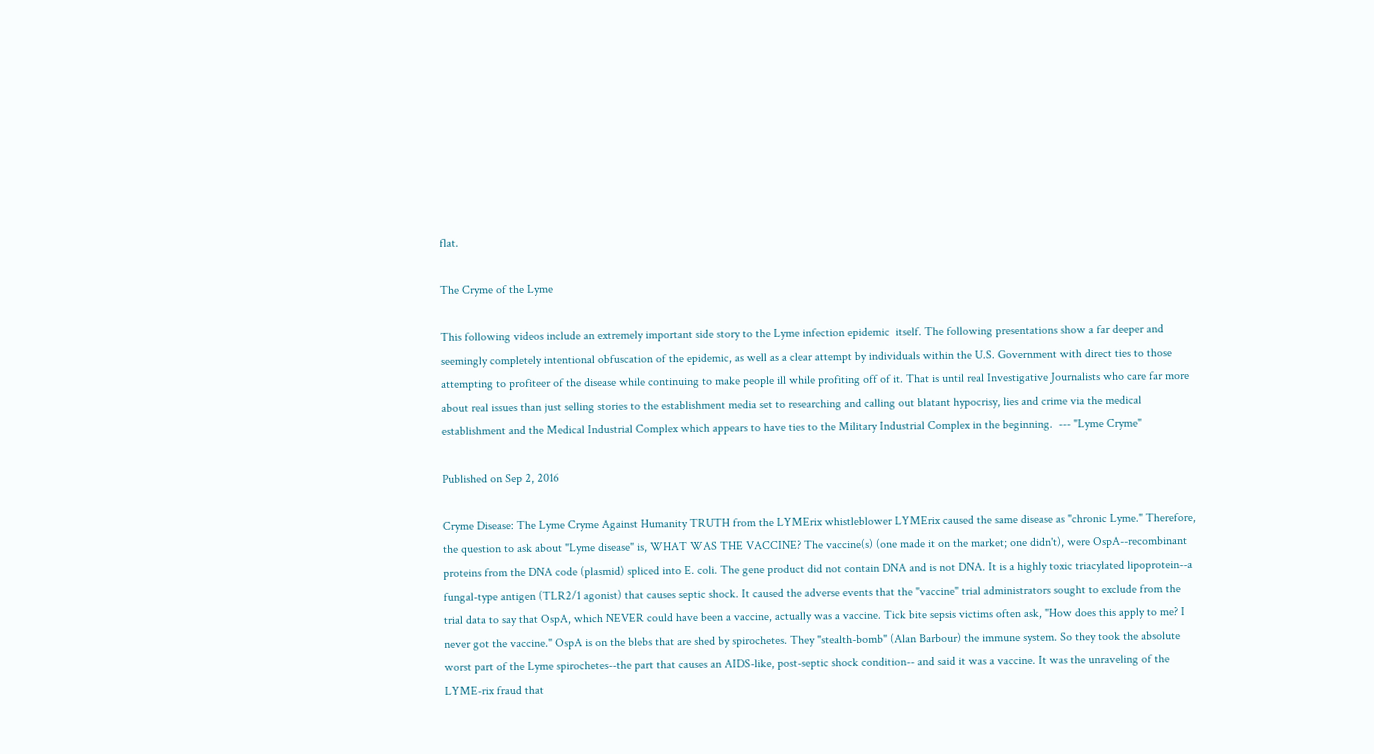flat.

The Cryme of the Lyme

This following videos include an extremely important side story to the Lyme infection epidemic  itself. The following presentations show a far deeper and seemingly completely intentional obfuscation of the epidemic, as well as a clear attempt by individuals within the U.S. Government with direct ties to those attempting to profiteer of the disease while continuing to make people ill while profiting off of it. That is until real Investigative Journalists who care far more about real issues than just selling stories to the establishment media set to researching and calling out blatant hypocrisy, lies and crime via the medical establishment and the Medical Industrial Complex which appears to have ties to the Military Industrial Complex in the beginning.  --- "Lyme Cryme"

Published on Sep 2, 2016

Cryme Disease: The Lyme Cryme Against Humanity TRUTH from the LYMErix whistleblower LYMErix caused the same disease as "chronic Lyme." Therefore, the question to ask about "Lyme disease" is, WHAT WAS THE VACCINE? The vaccine(s) (one made it on the market; one didn't), were OspA--recombinant proteins from the DNA code (plasmid) spliced into E. coli. The gene product did not contain DNA and is not DNA. It is a highly toxic triacylated lipoprotein--a fungal-type antigen (TLR2/1 agonist) that causes septic shock. It caused the adverse events that the "vaccine" trial administrators sought to exclude from the trial data to say that OspA, which NEVER could have been a vaccine, actually was a vaccine. Tick bite sepsis victims often ask, "How does this apply to me? I never got the vaccine." OspA is on the blebs that are shed by spirochetes. They "stealth-bomb" (Alan Barbour) the immune system. So they took the absolute worst part of the Lyme spirochetes--the part that causes an AIDS-like, post-septic shock condition-- and said it was a vaccine. It was the unraveling of the LYME-rix fraud that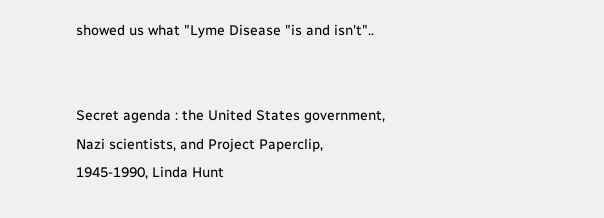showed us what "Lyme Disease "is and isn't"..


Secret agenda : the United States government, Nazi scientists, and Project Paperclip, 1945-1990, Linda Hunt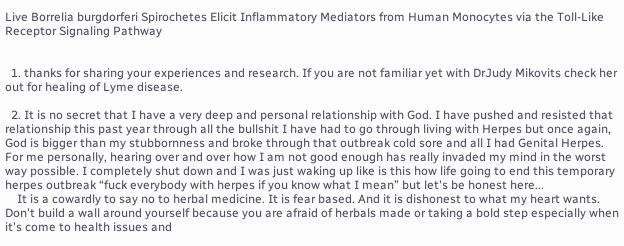Live Borrelia burgdorferi Spirochetes Elicit Inflammatory Mediators from Human Monocytes via the Toll-Like Receptor Signaling Pathway


  1. thanks for sharing your experiences and research. If you are not familiar yet with DrJudy Mikovits check her out for healing of Lyme disease.

  2. It is no secret that I have a very deep and personal relationship with God. I have pushed and resisted that relationship this past year through all the bullshit I have had to go through living with Herpes but once again, God is bigger than my stubbornness and broke through that outbreak cold sore and all I had Genital Herpes. For me personally, hearing over and over how I am not good enough has really invaded my mind in the worst way possible. I completely shut down and I was just waking up like is this how life going to end this temporary herpes outbreak “fuck everybody with herpes if you know what I mean” but let's be honest here...
    It is a cowardly to say no to herbal medicine. It is fear based. And it is dishonest to what my heart wants. Don't build a wall around yourself because you are afraid of herbals made or taking a bold step especially when it's come to health issues and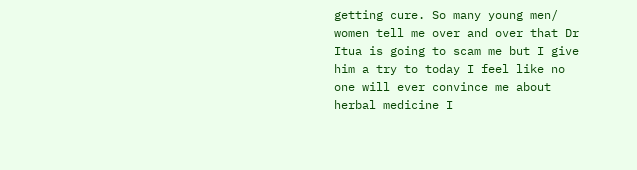getting cure. So many young men/ women tell me over and over that Dr Itua is going to scam me but I give him a try to today I feel like no one will ever convince me about herbal medicine I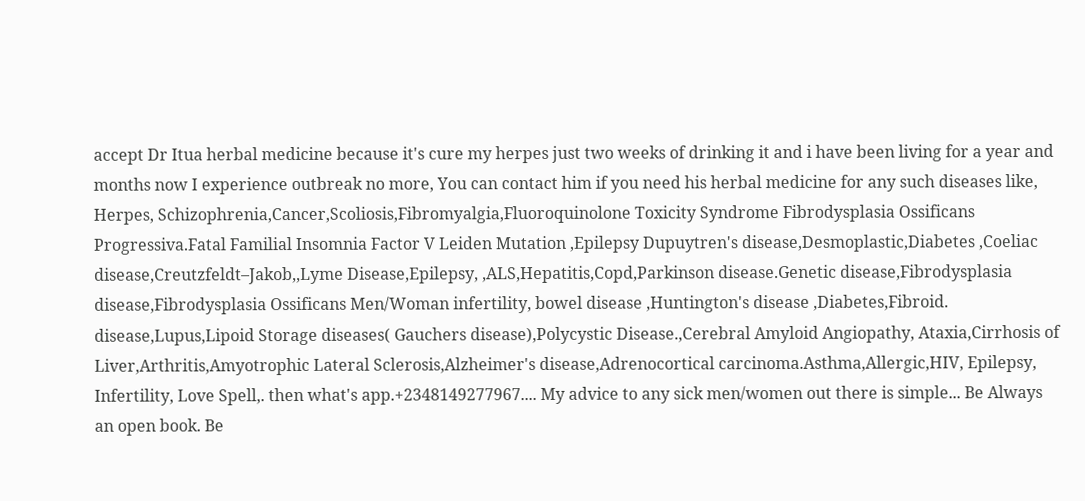accept Dr Itua herbal medicine because it's cure my herpes just two weeks of drinking it and i have been living for a year and months now I experience outbreak no more, You can contact him if you need his herbal medicine for any such diseases like, Herpes, Schizophrenia,Cancer,Scoliosis,Fibromyalgia,Fluoroquinolone Toxicity Syndrome Fibrodysplasia Ossificans Progressiva.Fatal Familial Insomnia Factor V Leiden Mutation ,Epilepsy Dupuytren's disease,Desmoplastic,Diabetes ,Coeliac disease,Creutzfeldt–Jakob,,Lyme Disease,Epilepsy, ,ALS,Hepatitis,Copd,Parkinson disease.Genetic disease,Fibrodysplasia disease,Fibrodysplasia Ossificans Men/Woman infertility, bowel disease ,Huntington's disease ,Diabetes,Fibroid. disease,Lupus,Lipoid Storage diseases( Gauchers disease),Polycystic Disease.,Cerebral Amyloid Angiopathy, Ataxia,Cirrhosis of Liver,Arthritis,Amyotrophic Lateral Sclerosis,Alzheimer's disease,Adrenocortical carcinoma.Asthma,Allergic,HIV, Epilepsy, Infertility, Love Spell,. then what's app.+2348149277967.... My advice to any sick men/women out there is simple... Be Always an open book. Be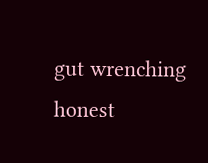gut wrenching honest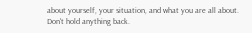about yourself, your situation, and what you are all about. Don't hold anything back.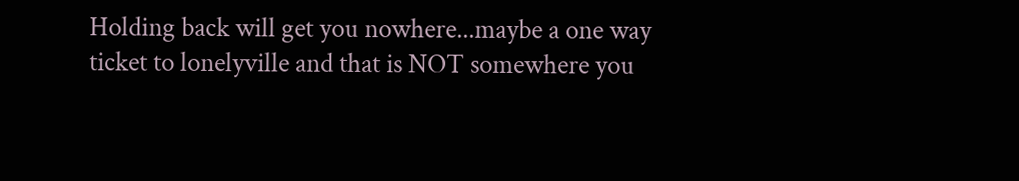Holding back will get you nowhere...maybe a one way ticket to lonelyville and that is NOT somewhere you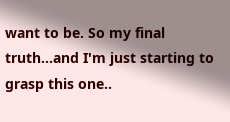want to be. So my final truth...and I'm just starting to grasp this one..